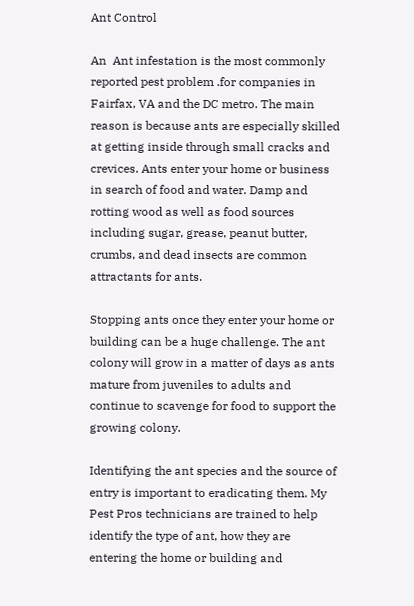Ant Control

An  Ant infestation is the most commonly reported pest problem .for companies in Fairfax, VA and the DC metro. The main reason is because ants are especially skilled at getting inside through small cracks and crevices. Ants enter your home or business in search of food and water. Damp and rotting wood as well as food sources including sugar, grease, peanut butter, crumbs, and dead insects are common attractants for ants.

Stopping ants once they enter your home or building can be a huge challenge. The ant colony will grow in a matter of days as ants mature from juveniles to adults and continue to scavenge for food to support the growing colony.

Identifying the ant species and the source of entry is important to eradicating them. My Pest Pros technicians are trained to help identify the type of ant, how they are entering the home or building and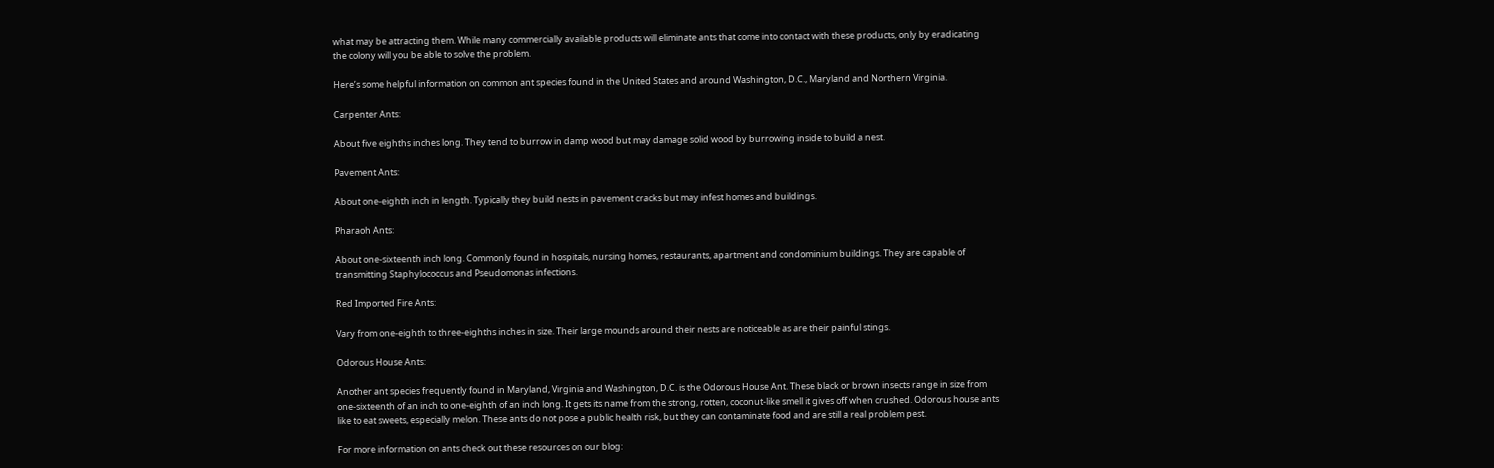what may be attracting them. While many commercially available products will eliminate ants that come into contact with these products, only by eradicating the colony will you be able to solve the problem.

Here’s some helpful information on common ant species found in the United States and around Washington, D.C., Maryland and Northern Virginia.

Carpenter Ants:

About five eighths inches long. They tend to burrow in damp wood but may damage solid wood by burrowing inside to build a nest.

Pavement Ants:

About one-eighth inch in length. Typically they build nests in pavement cracks but may infest homes and buildings.

Pharaoh Ants:

About one-sixteenth inch long. Commonly found in hospitals, nursing homes, restaurants, apartment and condominium buildings. They are capable of transmitting Staphylococcus and Pseudomonas infections.

Red Imported Fire Ants:

Vary from one-eighth to three-eighths inches in size. Their large mounds around their nests are noticeable as are their painful stings.

Odorous House Ants:

Another ant species frequently found in Maryland, Virginia and Washington, D.C. is the Odorous House Ant. These black or brown insects range in size from one-sixteenth of an inch to one-eighth of an inch long. It gets its name from the strong, rotten, coconut-like smell it gives off when crushed. Odorous house ants like to eat sweets, especially melon. These ants do not pose a public health risk, but they can contaminate food and are still a real problem pest.

For more information on ants check out these resources on our blog: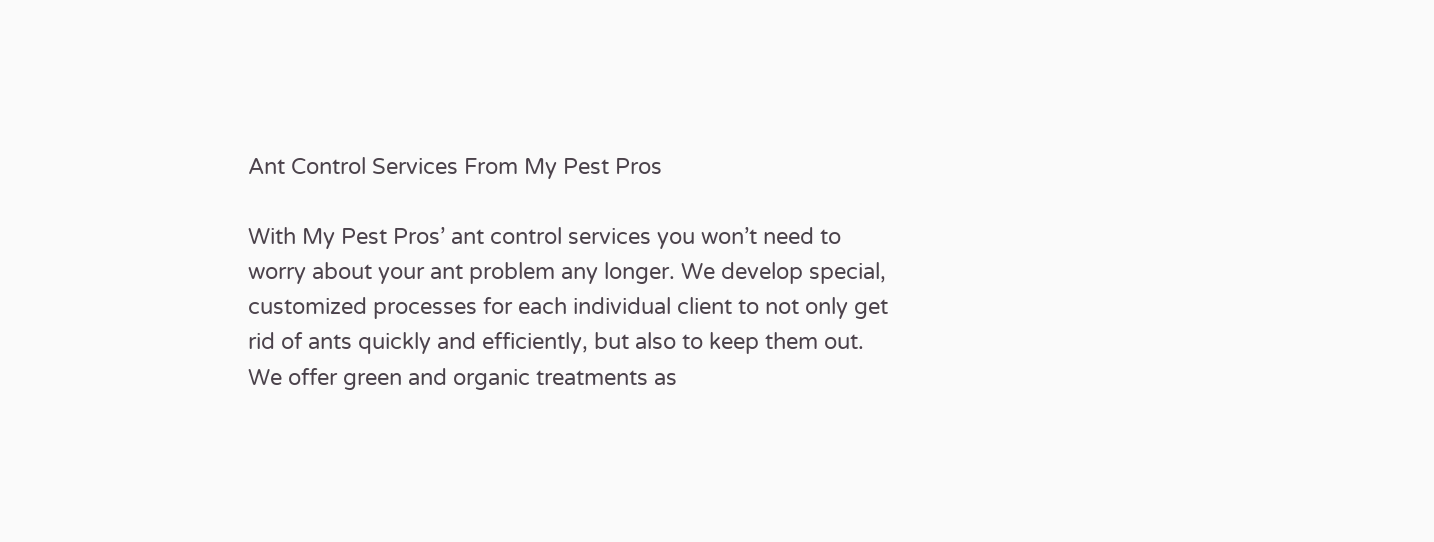Ant Control Services From My Pest Pros

With My Pest Pros’ ant control services you won’t need to worry about your ant problem any longer. We develop special, customized processes for each individual client to not only get rid of ants quickly and efficiently, but also to keep them out. We offer green and organic treatments as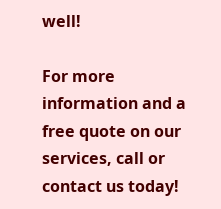well!

For more information and a free quote on our services, call or contact us today!